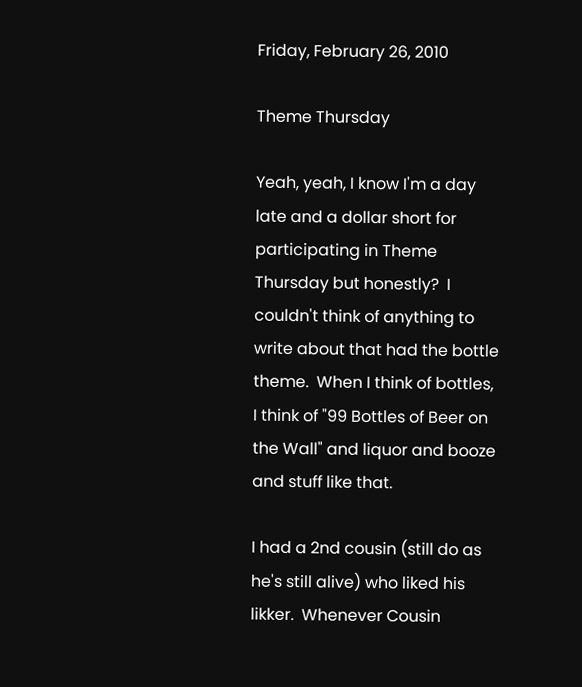Friday, February 26, 2010

Theme Thursday

Yeah, yeah, I know I'm a day late and a dollar short for participating in Theme Thursday but honestly?  I couldn't think of anything to write about that had the bottle theme.  When I think of bottles, I think of "99 Bottles of Beer on the Wall" and liquor and booze and stuff like that.

I had a 2nd cousin (still do as he's still alive) who liked his likker.  Whenever Cousin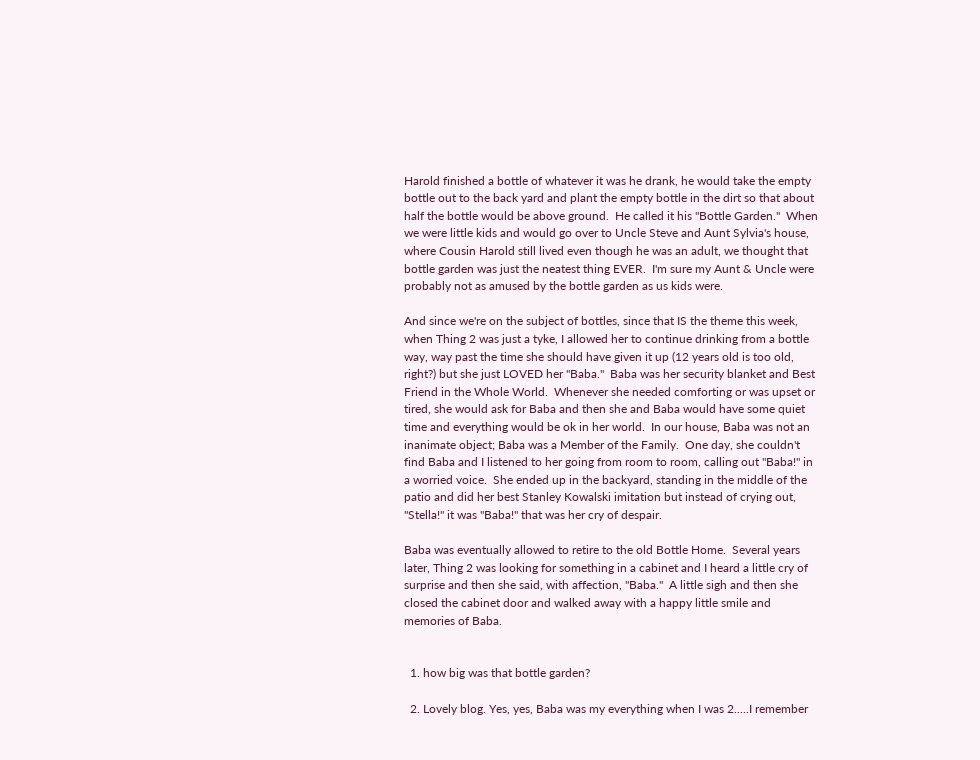Harold finished a bottle of whatever it was he drank, he would take the empty bottle out to the back yard and plant the empty bottle in the dirt so that about half the bottle would be above ground.  He called it his "Bottle Garden."  When we were little kids and would go over to Uncle Steve and Aunt Sylvia's house, where Cousin Harold still lived even though he was an adult, we thought that bottle garden was just the neatest thing EVER.  I'm sure my Aunt & Uncle were probably not as amused by the bottle garden as us kids were.

And since we're on the subject of bottles, since that IS the theme this week, when Thing 2 was just a tyke, I allowed her to continue drinking from a bottle way, way past the time she should have given it up (12 years old is too old, right?) but she just LOVED her "Baba."  Baba was her security blanket and Best Friend in the Whole World.  Whenever she needed comforting or was upset or tired, she would ask for Baba and then she and Baba would have some quiet time and everything would be ok in her world.  In our house, Baba was not an inanimate object; Baba was a Member of the Family.  One day, she couldn't find Baba and I listened to her going from room to room, calling out "Baba!" in a worried voice.  She ended up in the backyard, standing in the middle of the patio and did her best Stanley Kowalski imitation but instead of crying out, "Stella!" it was "Baba!" that was her cry of despair.

Baba was eventually allowed to retire to the old Bottle Home.  Several years later, Thing 2 was looking for something in a cabinet and I heard a little cry of surprise and then she said, with affection, "Baba."  A little sigh and then she closed the cabinet door and walked away with a happy little smile and memories of Baba.


  1. how big was that bottle garden?

  2. Lovely blog. Yes, yes, Baba was my everything when I was 2.....I remember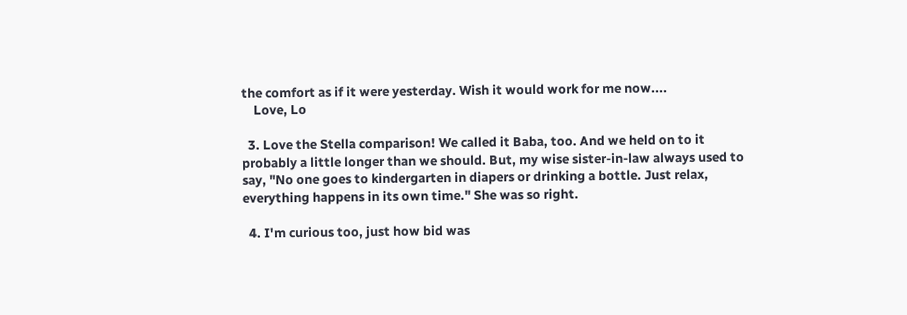the comfort as if it were yesterday. Wish it would work for me now....
    Love, Lo

  3. Love the Stella comparison! We called it Baba, too. And we held on to it probably a little longer than we should. But, my wise sister-in-law always used to say, "No one goes to kindergarten in diapers or drinking a bottle. Just relax, everything happens in its own time." She was so right.

  4. I'm curious too, just how bid was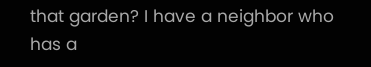that garden? I have a neighbor who has a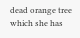dead orange tree which she has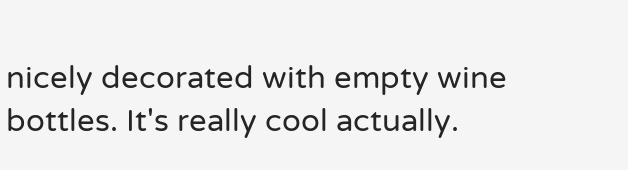nicely decorated with empty wine bottles. It's really cool actually.